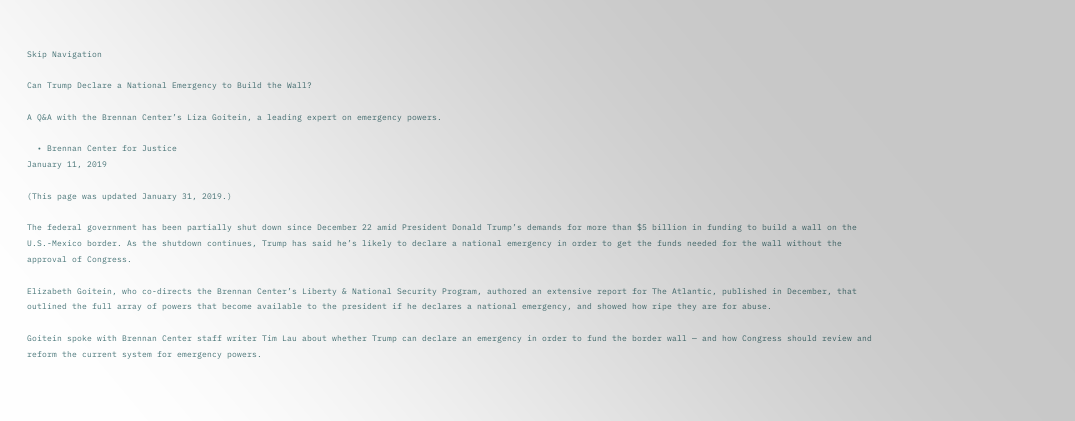Skip Navigation

Can Trump Declare a National Emergency to Build the Wall?

A Q&A with the Brennan Center’s Liza Goitein, a leading expert on emergency powers.

  • Brennan Center for Justice
January 11, 2019

(This page was updated January 31, 2019.)

The federal government has been partially shut down since December 22 amid President Donald Trump’s demands for more than $5 billion in funding to build a wall on the U.S.-Mexico border. As the shutdown continues, Trump has said he’s likely to declare a national emergency in order to get the funds needed for the wall without the approval of Congress.

Elizabeth Goitein, who co-directs the Brennan Center’s Liberty & National Security Program, authored an extensive report for The Atlantic, published in December, that outlined the full array of powers that become available to the president if he declares a national emergency, and showed how ripe they are for abuse.

Goitein spoke with Brennan Center staff writer Tim Lau about whether Trump can declare an emergency in order to fund the border wall — and how Congress should review and reform the current system for emergency powers.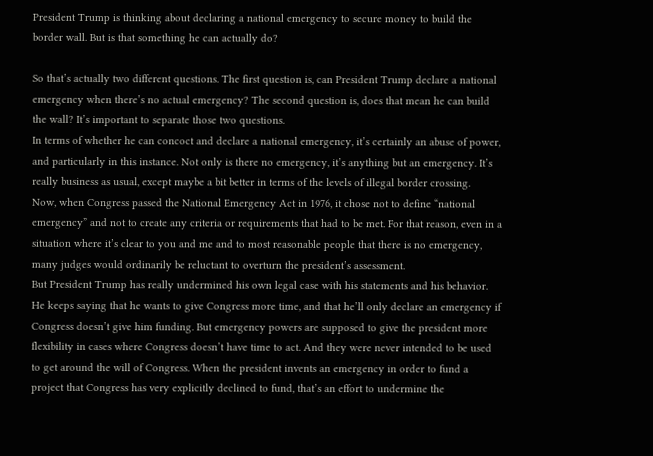President Trump is thinking about declaring a national emergency to secure money to build the border wall. But is that something he can actually do?

So that’s actually two different questions. The first question is, can President Trump declare a national emergency when there’s no actual emergency? The second question is, does that mean he can build the wall? It’s important to separate those two questions.
In terms of whether he can concoct and declare a national emergency, it’s certainly an abuse of power, and particularly in this instance. Not only is there no emergency, it’s anything but an emergency. It’s really business as usual, except maybe a bit better in terms of the levels of illegal border crossing.
Now, when Congress passed the National Emergency Act in 1976, it chose not to define “national emergency” and not to create any criteria or requirements that had to be met. For that reason, even in a situation where it’s clear to you and me and to most reasonable people that there is no emergency, many judges would ordinarily be reluctant to overturn the president’s assessment.
But President Trump has really undermined his own legal case with his statements and his behavior. He keeps saying that he wants to give Congress more time, and that he’ll only declare an emergency if Congress doesn’t give him funding. But emergency powers are supposed to give the president more flexibility in cases where Congress doesn’t have time to act. And they were never intended to be used to get around the will of Congress. When the president invents an emergency in order to fund a project that Congress has very explicitly declined to fund, that’s an effort to undermine the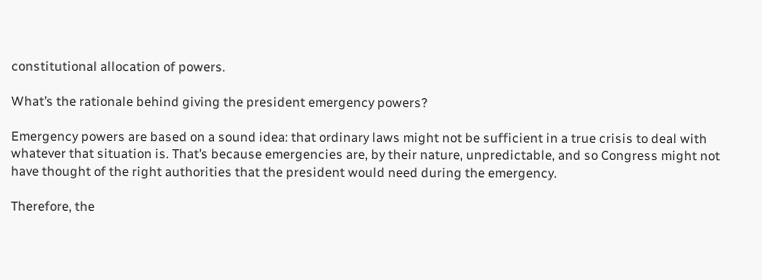constitutional allocation of powers.

What’s the rationale behind giving the president emergency powers?

Emergency powers are based on a sound idea: that ordinary laws might not be sufficient in a true crisis to deal with whatever that situation is. That’s because emergencies are, by their nature, unpredictable, and so Congress might not have thought of the right authorities that the president would need during the emergency.

Therefore, the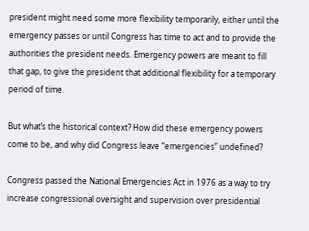president might need some more flexibility temporarily, either until the emergency passes or until Congress has time to act and to provide the authorities the president needs. Emergency powers are meant to fill that gap, to give the president that additional flexibility for a temporary period of time.

But what’s the historical context? How did these emergency powers come to be, and why did Congress leave “emergencies” undefined?

Congress passed the National Emergencies Act in 1976 as a way to try increase congressional oversight and supervision over presidential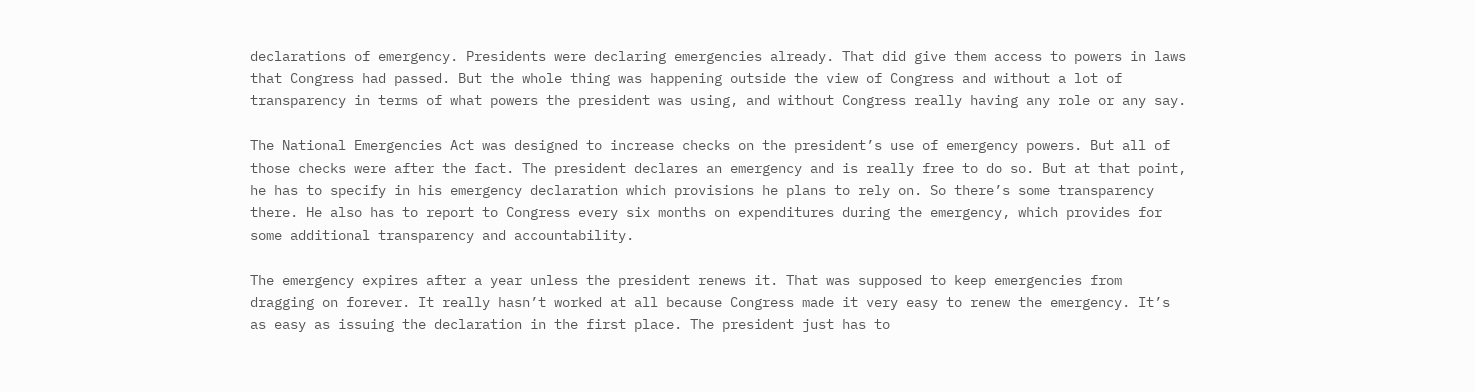declarations of emergency. Presidents were declaring emergencies already. That did give them access to powers in laws that Congress had passed. But the whole thing was happening outside the view of Congress and without a lot of transparency in terms of what powers the president was using, and without Congress really having any role or any say.

The National Emergencies Act was designed to increase checks on the president’s use of emergency powers. But all of those checks were after the fact. The president declares an emergency and is really free to do so. But at that point, he has to specify in his emergency declaration which provisions he plans to rely on. So there’s some transparency there. He also has to report to Congress every six months on expenditures during the emergency, which provides for some additional transparency and accountability.

The emergency expires after a year unless the president renews it. That was supposed to keep emergencies from dragging on forever. It really hasn’t worked at all because Congress made it very easy to renew the emergency. It’s as easy as issuing the declaration in the first place. The president just has to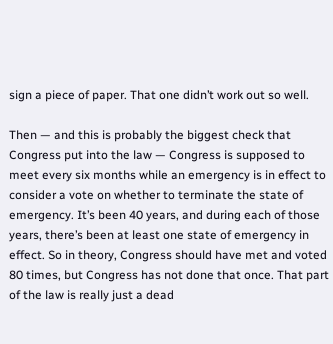sign a piece of paper. That one didn’t work out so well.

Then — and this is probably the biggest check that Congress put into the law — Congress is supposed to meet every six months while an emergency is in effect to consider a vote on whether to terminate the state of emergency. It’s been 40 years, and during each of those years, there’s been at least one state of emergency in effect. So in theory, Congress should have met and voted 80 times, but Congress has not done that once. That part of the law is really just a dead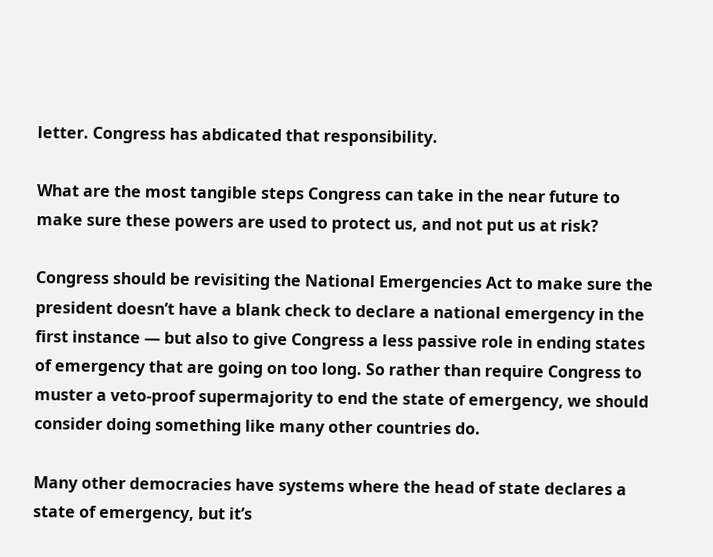letter. Congress has abdicated that responsibility.

What are the most tangible steps Congress can take in the near future to make sure these powers are used to protect us, and not put us at risk?

Congress should be revisiting the National Emergencies Act to make sure the president doesn’t have a blank check to declare a national emergency in the first instance — but also to give Congress a less passive role in ending states of emergency that are going on too long. So rather than require Congress to muster a veto-proof supermajority to end the state of emergency, we should consider doing something like many other countries do.

Many other democracies have systems where the head of state declares a state of emergency, but it’s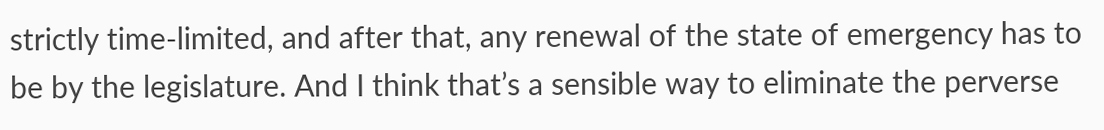strictly time-limited, and after that, any renewal of the state of emergency has to be by the legislature. And I think that’s a sensible way to eliminate the perverse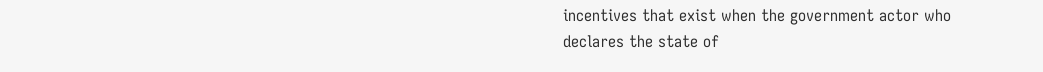incentives that exist when the government actor who declares the state of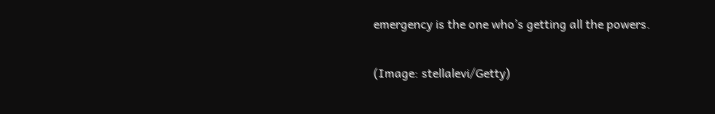emergency is the one who’s getting all the powers.

(Image: stellalevi/Getty)